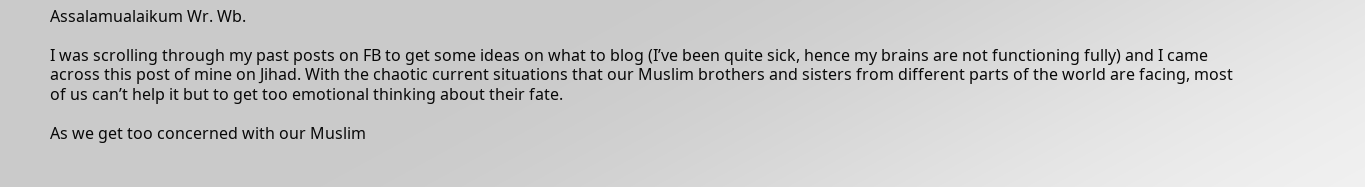Assalamualaikum Wr. Wb.

I was scrolling through my past posts on FB to get some ideas on what to blog (I’ve been quite sick, hence my brains are not functioning fully) and I came across this post of mine on Jihad. With the chaotic current situations that our Muslim brothers and sisters from different parts of the world are facing, most of us can’t help it but to get too emotional thinking about their fate.

As we get too concerned with our Muslim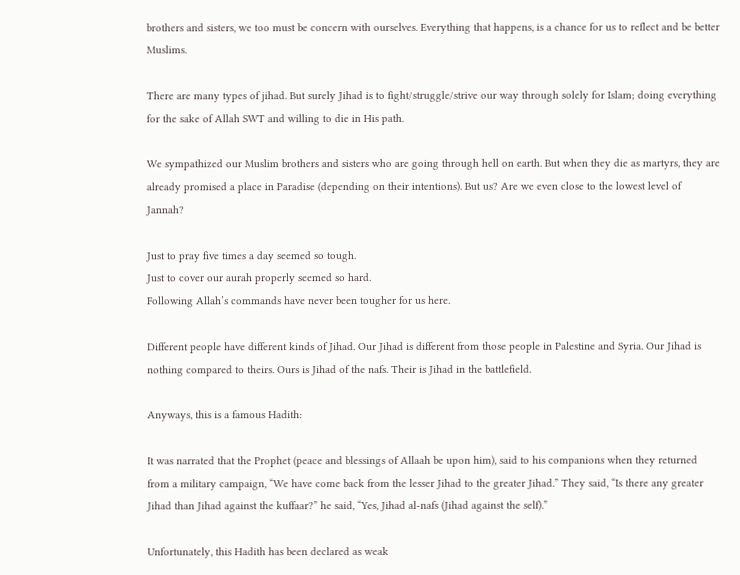brothers and sisters, we too must be concern with ourselves. Everything that happens, is a chance for us to reflect and be better Muslims.

There are many types of jihad. But surely Jihad is to fight/struggle/strive our way through solely for Islam; doing everything for the sake of Allah SWT and willing to die in His path.

We sympathized our Muslim brothers and sisters who are going through hell on earth. But when they die as martyrs, they are already promised a place in Paradise (depending on their intentions). But us? Are we even close to the lowest level of Jannah?

Just to pray five times a day seemed so tough.
Just to cover our aurah properly seemed so hard.
Following Allah’s commands have never been tougher for us here.

Different people have different kinds of Jihad. Our Jihad is different from those people in Palestine and Syria. Our Jihad is nothing compared to theirs. Ours is Jihad of the nafs. Their is Jihad in the battlefield.

Anyways, this is a famous Hadith:

It was narrated that the Prophet (peace and blessings of Allaah be upon him), said to his companions when they returned from a military campaign, “We have come back from the lesser Jihad to the greater Jihad.” They said, “Is there any greater Jihad than Jihad against the kuffaar?” he said, “Yes, Jihad al-nafs (Jihad against the self).”

Unfortunately, this Hadith has been declared as weak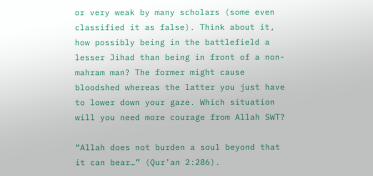or very weak by many scholars (some even classified it as false). Think about it, how possibly being in the battlefield a lesser Jihad than being in front of a non-mahram man? The former might cause bloodshed whereas the latter you just have to lower down your gaze. Which situation will you need more courage from Allah SWT?

“Allah does not burden a soul beyond that it can bear…” (Qur’an 2:286).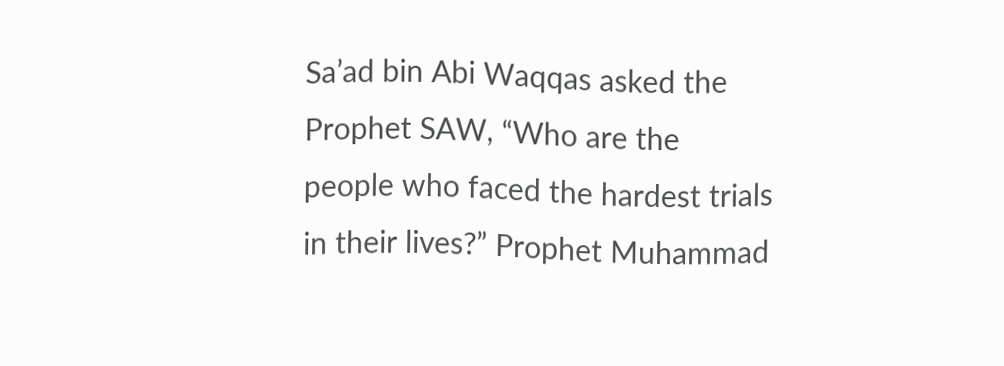Sa’ad bin Abi Waqqas asked the Prophet SAW, “Who are the people who faced the hardest trials in their lives?” Prophet Muhammad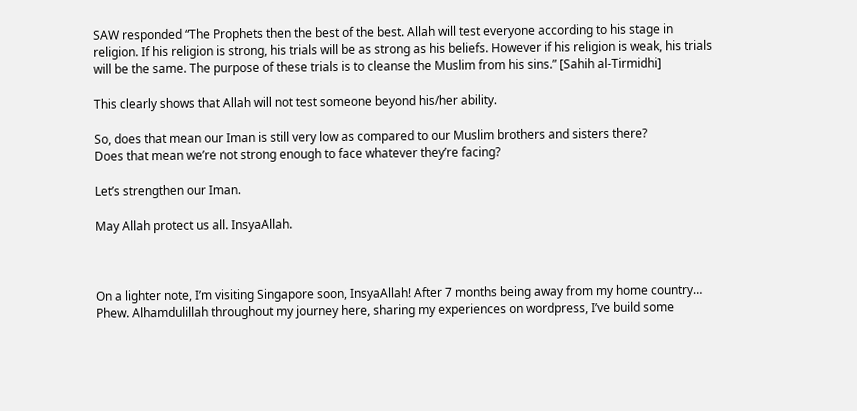SAW responded “The Prophets then the best of the best. Allah will test everyone according to his stage in religion. If his religion is strong, his trials will be as strong as his beliefs. However if his religion is weak, his trials will be the same. The purpose of these trials is to cleanse the Muslim from his sins.” [Sahih al-Tirmidhi]

This clearly shows that Allah will not test someone beyond his/her ability.

So, does that mean our Iman is still very low as compared to our Muslim brothers and sisters there?
Does that mean we’re not strong enough to face whatever they’re facing?

Let’s strengthen our Iman.

May Allah protect us all. InsyaAllah.



On a lighter note, I’m visiting Singapore soon, InsyaAllah! After 7 months being away from my home country… Phew. Alhamdulillah throughout my journey here, sharing my experiences on wordpress, I’ve build some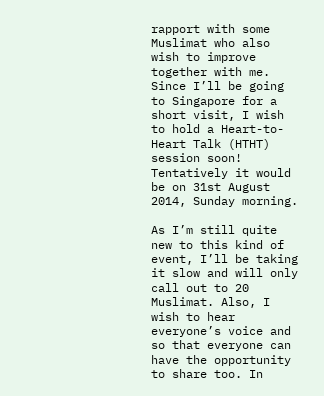rapport with some Muslimat who also wish to improve together with me. Since I’ll be going to Singapore for a short visit, I wish to hold a Heart-to-Heart Talk (HTHT) session soon! Tentatively it would be on 31st August 2014, Sunday morning.

As I’m still quite new to this kind of event, I’ll be taking it slow and will only call out to 20 Muslimat. Also, I wish to hear everyone’s voice and so that everyone can have the opportunity to share too. In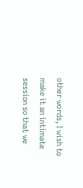other words, I wish to make it an intimate session so that we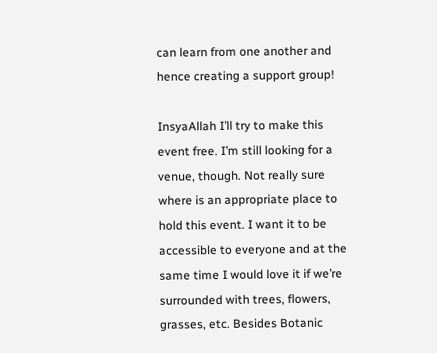can learn from one another and hence creating a support group!

InsyaAllah I’ll try to make this event free. I’m still looking for a venue, though. Not really sure where is an appropriate place to hold this event. I want it to be accessible to everyone and at the same time I would love it if we’re surrounded with trees, flowers, grasses, etc. Besides Botanic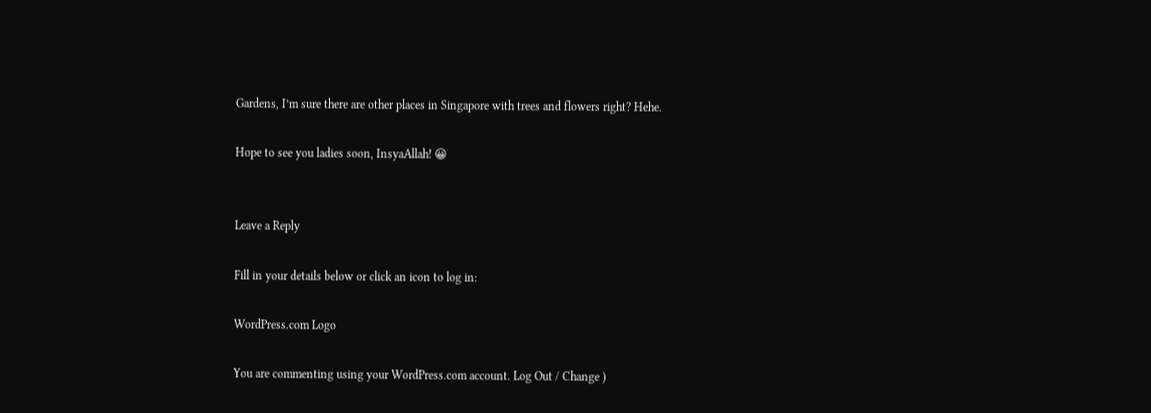Gardens, I’m sure there are other places in Singapore with trees and flowers right? Hehe.

Hope to see you ladies soon, InsyaAllah! 😀


Leave a Reply

Fill in your details below or click an icon to log in:

WordPress.com Logo

You are commenting using your WordPress.com account. Log Out / Change )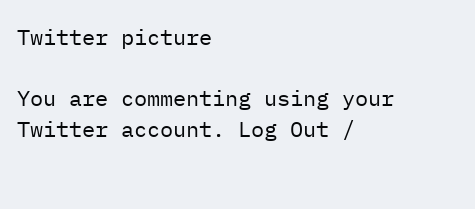Twitter picture

You are commenting using your Twitter account. Log Out /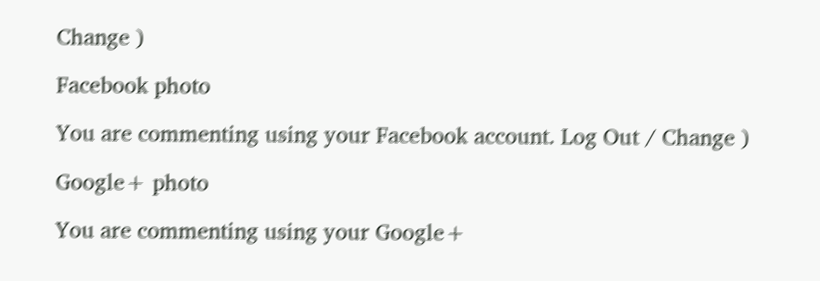Change )

Facebook photo

You are commenting using your Facebook account. Log Out / Change )

Google+ photo

You are commenting using your Google+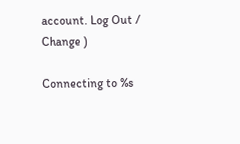account. Log Out / Change )

Connecting to %s